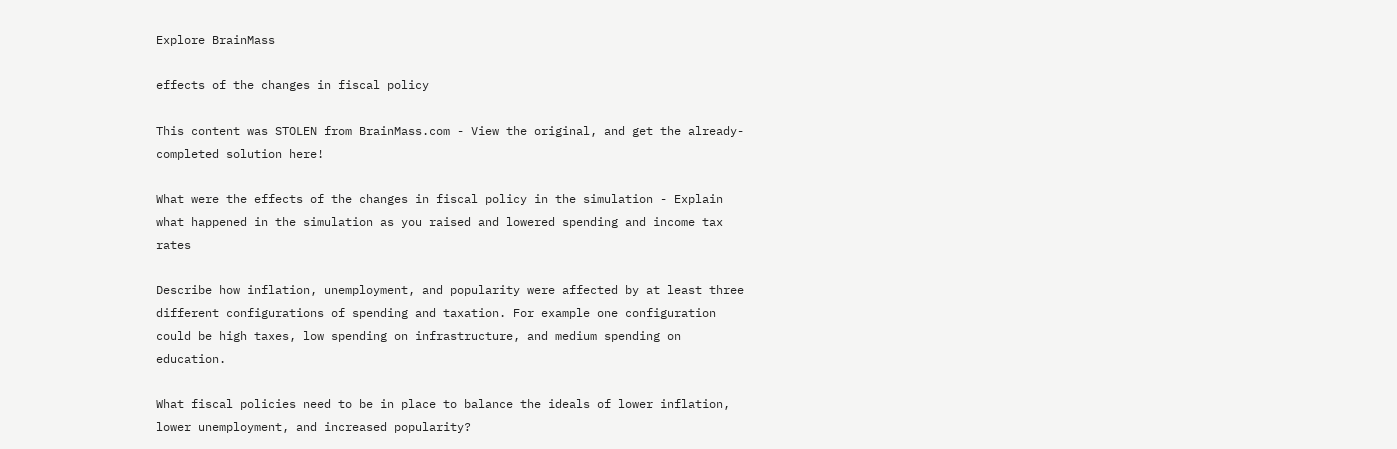Explore BrainMass

effects of the changes in fiscal policy

This content was STOLEN from BrainMass.com - View the original, and get the already-completed solution here!

What were the effects of the changes in fiscal policy in the simulation - Explain what happened in the simulation as you raised and lowered spending and income tax rates

Describe how inflation, unemployment, and popularity were affected by at least three different configurations of spending and taxation. For example one configuration could be high taxes, low spending on infrastructure, and medium spending on education.

What fiscal policies need to be in place to balance the ideals of lower inflation, lower unemployment, and increased popularity?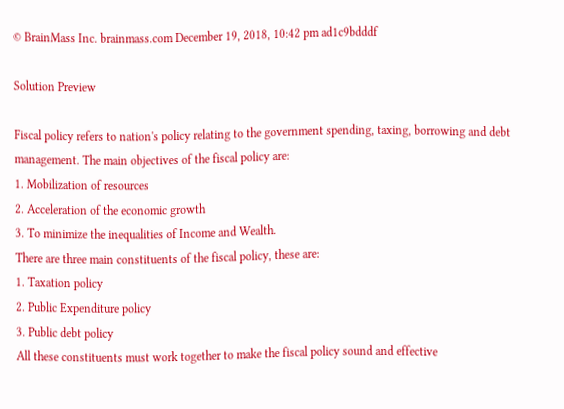© BrainMass Inc. brainmass.com December 19, 2018, 10:42 pm ad1c9bdddf

Solution Preview

Fiscal policy refers to nation's policy relating to the government spending, taxing, borrowing and debt management. The main objectives of the fiscal policy are:
1. Mobilization of resources
2. Acceleration of the economic growth
3. To minimize the inequalities of Income and Wealth.
There are three main constituents of the fiscal policy, these are:
1. Taxation policy
2. Public Expenditure policy
3. Public debt policy
All these constituents must work together to make the fiscal policy sound and effective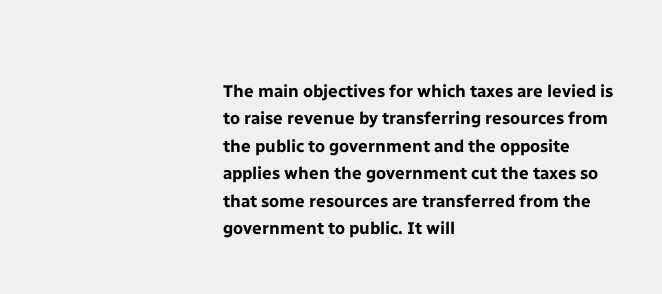The main objectives for which taxes are levied is to raise revenue by transferring resources from the public to government and the opposite applies when the government cut the taxes so that some resources are transferred from the government to public. It will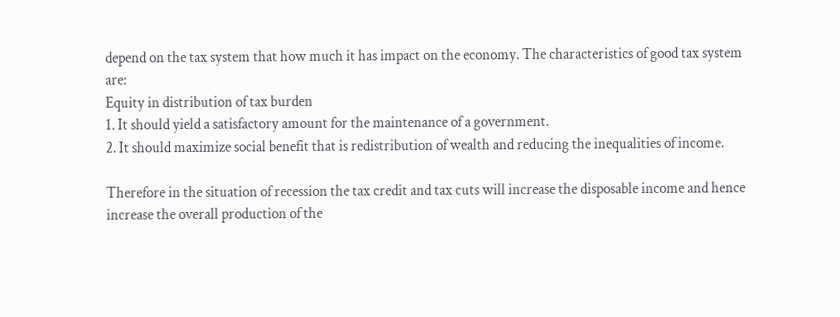depend on the tax system that how much it has impact on the economy. The characteristics of good tax system are:
Equity in distribution of tax burden
1. It should yield a satisfactory amount for the maintenance of a government.
2. It should maximize social benefit that is redistribution of wealth and reducing the inequalities of income.

Therefore in the situation of recession the tax credit and tax cuts will increase the disposable income and hence increase the overall production of the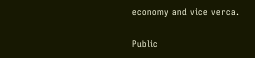economy and vice verca.

Public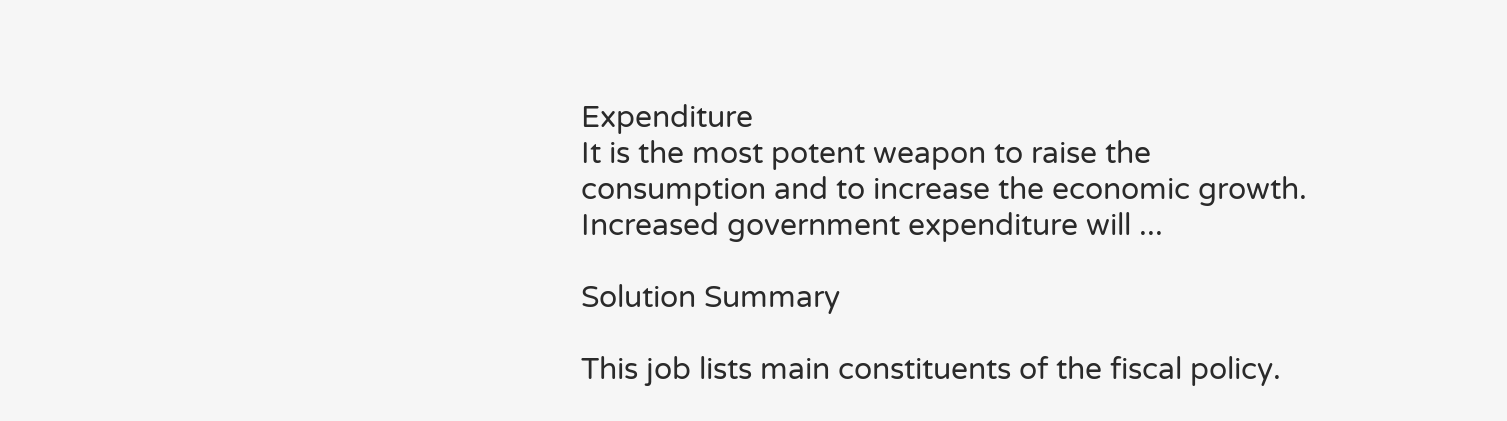Expenditure
It is the most potent weapon to raise the consumption and to increase the economic growth. Increased government expenditure will ...

Solution Summary

This job lists main constituents of the fiscal policy.